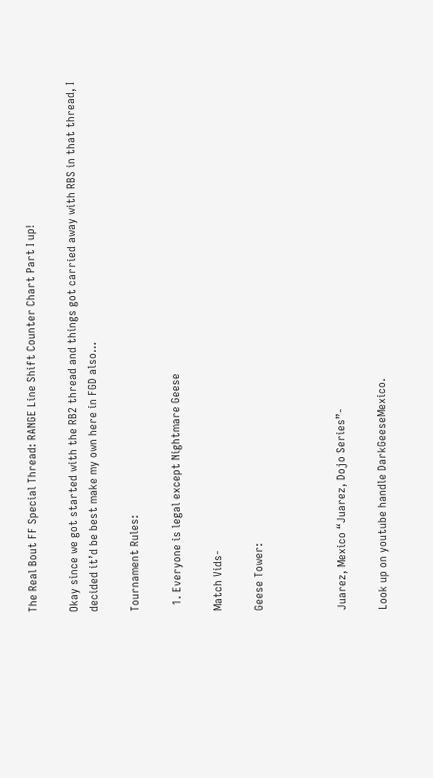The Real Bout FF Special Thread: RANGE Line Shift Counter Chart Part I up!

Okay since we got started with the RB2 thread and things got carried away with RBS in that thread, I decided it’d be best make my own here in FGD also…

Tournament Rules:

  1. Everyone is legal except Nightmare Geese

Match Vids-

Geese Tower:



Juarez, Mexico “Juarez, Dojo Series”-

Look up on youtube handle DarkGeeseMexico.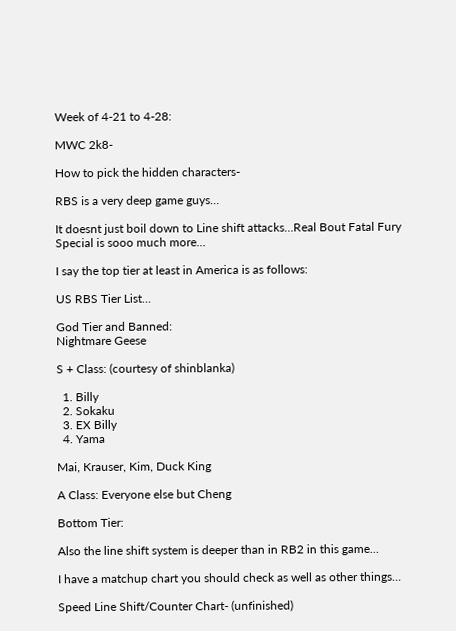Week of 4-21 to 4-28:

MWC 2k8-

How to pick the hidden characters-

RBS is a very deep game guys…

It doesnt just boil down to Line shift attacks…Real Bout Fatal Fury Special is sooo much more…

I say the top tier at least in America is as follows:

US RBS Tier List…

God Tier and Banned:
Nightmare Geese

S + Class: (courtesy of shinblanka)

  1. Billy
  2. Sokaku
  3. EX Billy
  4. Yama

Mai, Krauser, Kim, Duck King

A Class: Everyone else but Cheng

Bottom Tier:

Also the line shift system is deeper than in RB2 in this game…

I have a matchup chart you should check as well as other things…

Speed Line Shift/Counter Chart- (unfinished)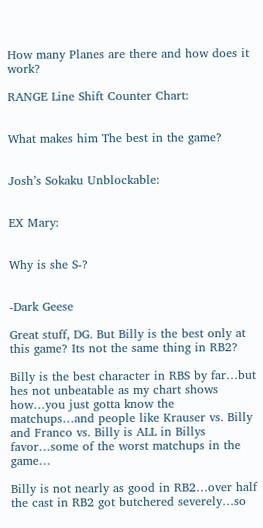How many Planes are there and how does it work?

RANGE Line Shift Counter Chart:


What makes him The best in the game?


Josh’s Sokaku Unblockable:


EX Mary:


Why is she S-?


-Dark Geese

Great stuff, DG. But Billy is the best only at this game? Its not the same thing in RB2?

Billy is the best character in RBS by far…but hes not unbeatable as my chart shows how…you just gotta know the matchups…and people like Krauser vs. Billy and Franco vs. Billy is ALL in Billys favor…some of the worst matchups in the game…

Billy is not nearly as good in RB2…over half the cast in RB2 got butchered severely…so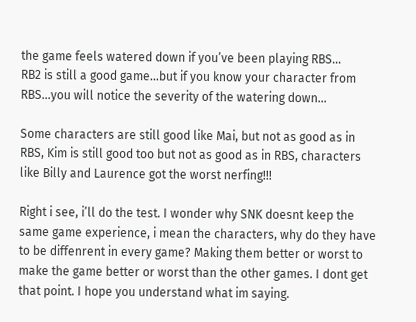the game feels watered down if you’ve been playing RBS…
RB2 is still a good game…but if you know your character from RBS…you will notice the severity of the watering down…

Some characters are still good like Mai, but not as good as in RBS, Kim is still good too but not as good as in RBS, characters like Billy and Laurence got the worst nerfing!!!

Right i see, i’ll do the test. I wonder why SNK doesnt keep the same game experience, i mean the characters, why do they have to be diffenrent in every game? Making them better or worst to make the game better or worst than the other games. I dont get that point. I hope you understand what im saying.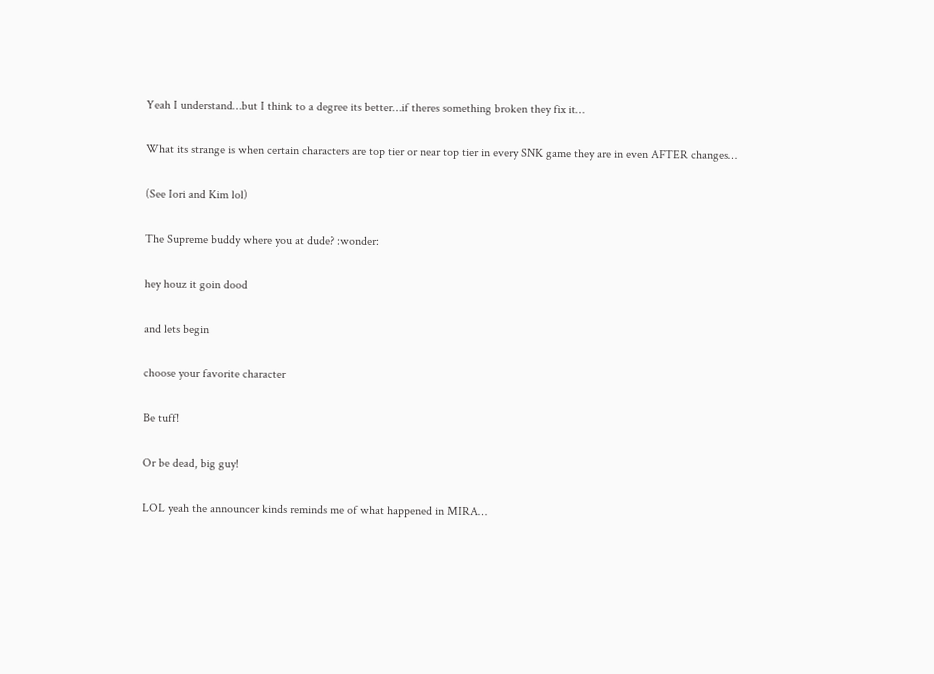Yeah I understand…but I think to a degree its better…if theres something broken they fix it…

What its strange is when certain characters are top tier or near top tier in every SNK game they are in even AFTER changes…

(See Iori and Kim lol)

The Supreme buddy where you at dude? :wonder:

hey houz it goin dood

and lets begin

choose your favorite character

Be tuff!

Or be dead, big guy!

LOL yeah the announcer kinds reminds me of what happened in MIRA…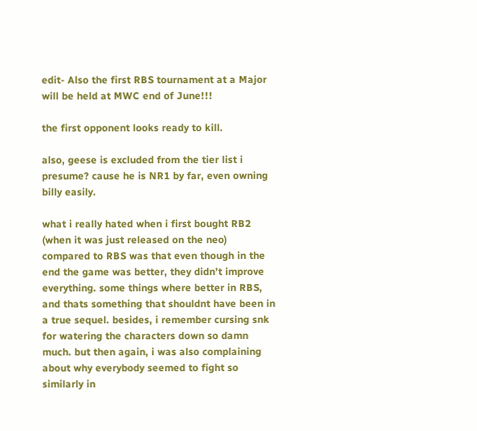edit- Also the first RBS tournament at a Major will be held at MWC end of June!!!

the first opponent looks ready to kill.

also, geese is excluded from the tier list i presume? cause he is NR1 by far, even owning billy easily.

what i really hated when i first bought RB2 (when it was just released on the neo) compared to RBS was that even though in the end the game was better, they didn’t improve everything. some things where better in RBS, and thats something that shouldnt have been in a true sequel. besides, i remember cursing snk for watering the characters down so damn much. but then again, i was also complaining about why everybody seemed to fight so similarly in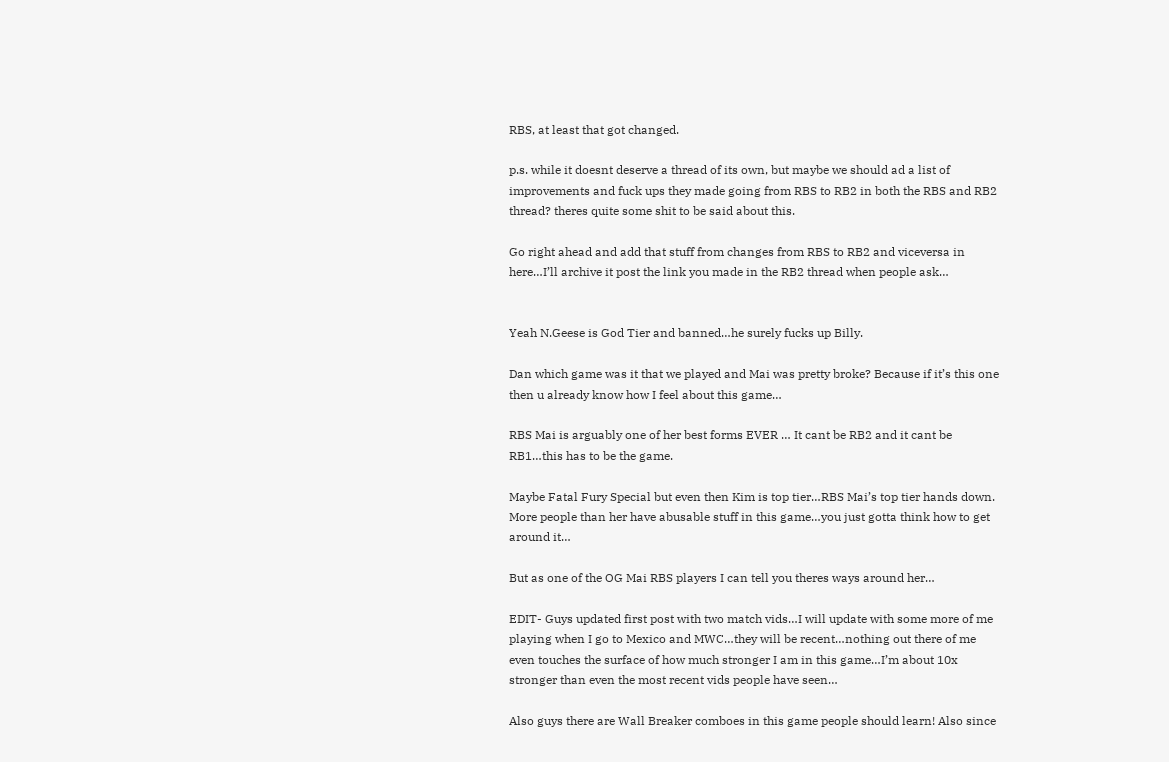RBS, at least that got changed.

p.s. while it doesnt deserve a thread of its own, but maybe we should ad a list of improvements and fuck ups they made going from RBS to RB2 in both the RBS and RB2 thread? theres quite some shit to be said about this.

Go right ahead and add that stuff from changes from RBS to RB2 and viceversa in here…I’ll archive it post the link you made in the RB2 thread when people ask…


Yeah N.Geese is God Tier and banned…he surely fucks up Billy.

Dan which game was it that we played and Mai was pretty broke? Because if it’s this one then u already know how I feel about this game…

RBS Mai is arguably one of her best forms EVER … It cant be RB2 and it cant be RB1…this has to be the game.

Maybe Fatal Fury Special but even then Kim is top tier…RBS Mai’s top tier hands down. More people than her have abusable stuff in this game…you just gotta think how to get around it…

But as one of the OG Mai RBS players I can tell you theres ways around her…

EDIT- Guys updated first post with two match vids…I will update with some more of me playing when I go to Mexico and MWC…they will be recent…nothing out there of me even touches the surface of how much stronger I am in this game…I’m about 10x stronger than even the most recent vids people have seen…

Also guys there are Wall Breaker comboes in this game people should learn! Also since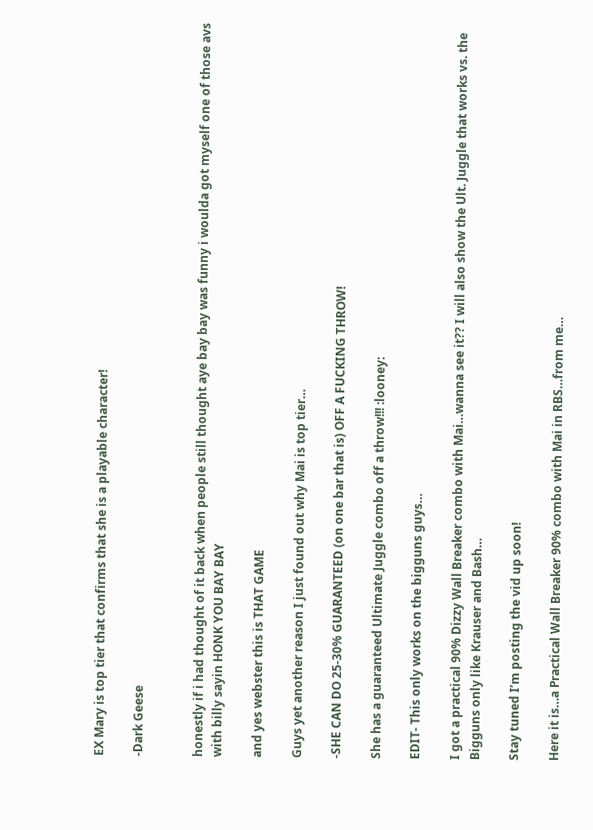EX Mary is top tier that confirms that she is a playable character!

-Dark Geese


honestly if i had thought of it back when people still thought aye bay bay was funny i woulda got myself one of those avs with billy sayin HONK YOU BAY BAY

and yes webster this is THAT GAME

Guys yet another reason I just found out why Mai is top tier…

-SHE CAN DO 25-30% GUARANTEED (on one bar that is) OFF A FUCKING THROW!

She has a guaranteed Ultimate Juggle combo off a throw!!! :looney:

EDIT- This only works on the bigguns guys…

I got a practical 90% Dizzy Wall Breaker combo with Mai…wanna see it?? I will also show the Ult. Juggle that works vs. the Bigguns only like Krauser and Bash…

Stay tuned I’m posting the vid up soon!

Here it is…a Practical Wall Breaker 90% combo with Mai in RBS…from me…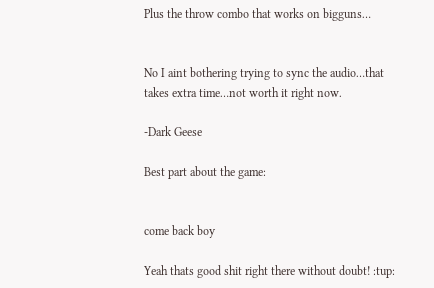Plus the throw combo that works on bigguns…


No I aint bothering trying to sync the audio…that takes extra time…not worth it right now.

-Dark Geese

Best part about the game:


come back boy

Yeah thats good shit right there without doubt! :tup: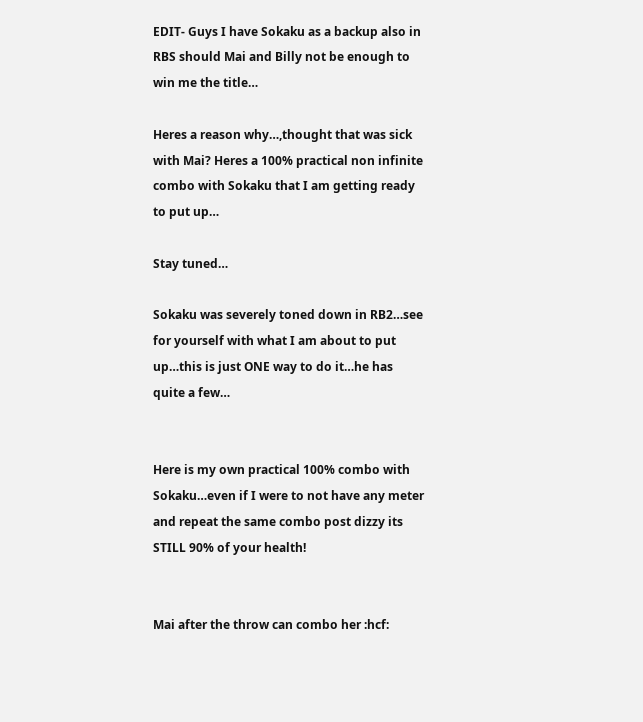EDIT- Guys I have Sokaku as a backup also in RBS should Mai and Billy not be enough to win me the title…

Heres a reason why…,thought that was sick with Mai? Heres a 100% practical non infinite combo with Sokaku that I am getting ready to put up…

Stay tuned…

Sokaku was severely toned down in RB2…see for yourself with what I am about to put up…this is just ONE way to do it…he has quite a few…


Here is my own practical 100% combo with Sokaku…even if I were to not have any meter and repeat the same combo post dizzy its STILL 90% of your health!


Mai after the throw can combo her :hcf: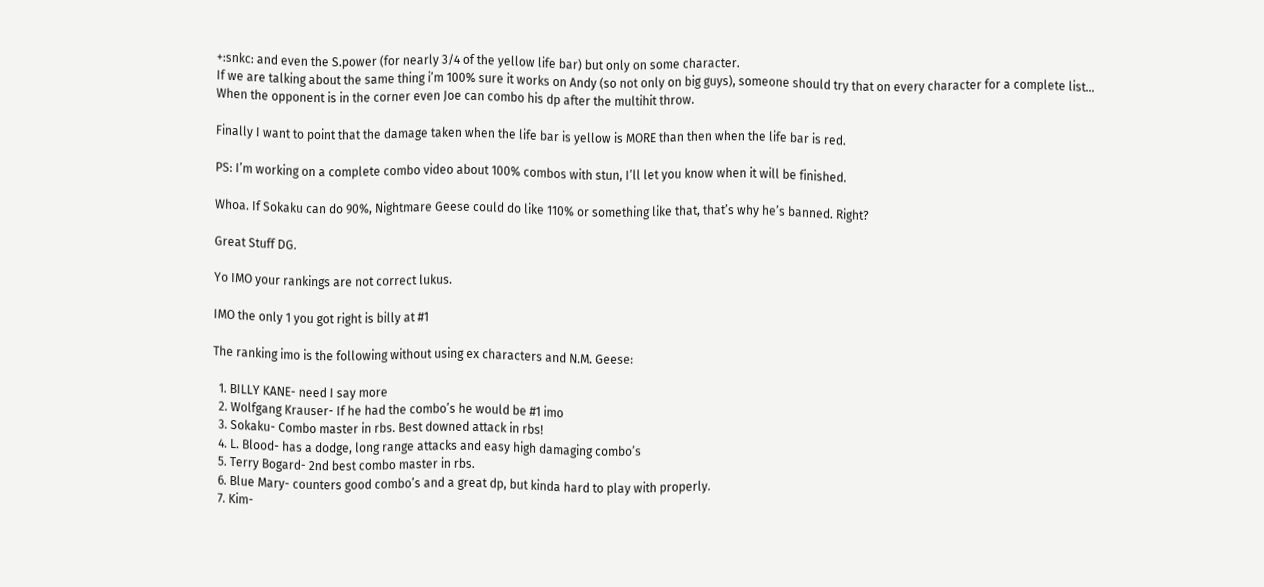+:snkc: and even the S.power (for nearly 3/4 of the yellow life bar) but only on some character.
If we are talking about the same thing i’m 100% sure it works on Andy (so not only on big guys), someone should try that on every character for a complete list…
When the opponent is in the corner even Joe can combo his dp after the multihit throw.

Finally I want to point that the damage taken when the life bar is yellow is MORE than then when the life bar is red.

PS: I’m working on a complete combo video about 100% combos with stun, I’ll let you know when it will be finished.

Whoa. If Sokaku can do 90%, Nightmare Geese could do like 110% or something like that, that’s why he’s banned. Right?

Great Stuff DG.

Yo IMO your rankings are not correct lukus.

IMO the only 1 you got right is billy at #1

The ranking imo is the following without using ex characters and N.M. Geese:

  1. BILLY KANE- need I say more
  2. Wolfgang Krauser- If he had the combo’s he would be #1 imo
  3. Sokaku- Combo master in rbs. Best downed attack in rbs!
  4. L. Blood- has a dodge, long range attacks and easy high damaging combo’s
  5. Terry Bogard- 2nd best combo master in rbs.
  6. Blue Mary- counters good combo’s and a great dp, but kinda hard to play with properly.
  7. Kim-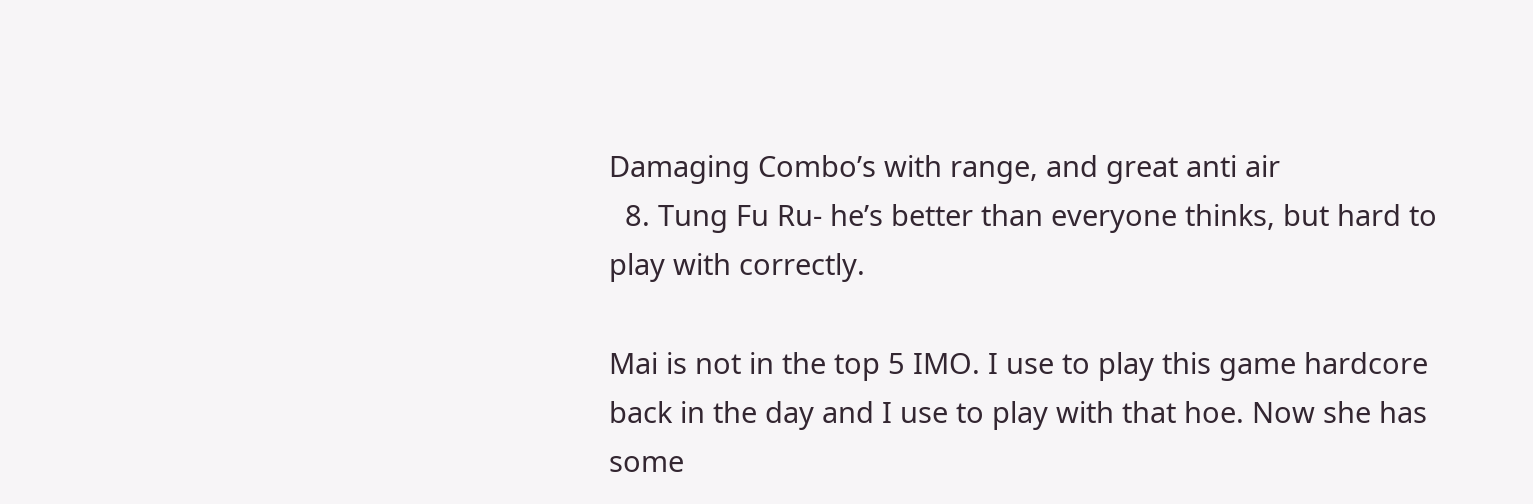Damaging Combo’s with range, and great anti air
  8. Tung Fu Ru- he’s better than everyone thinks, but hard to play with correctly.

Mai is not in the top 5 IMO. I use to play this game hardcore back in the day and I use to play with that hoe. Now she has some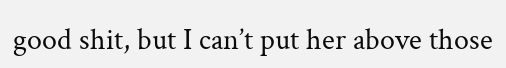good shit, but I can’t put her above those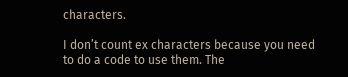characters.

I don’t count ex characters because you need to do a code to use them. The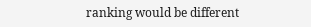ranking would be different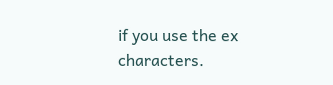if you use the ex characters.